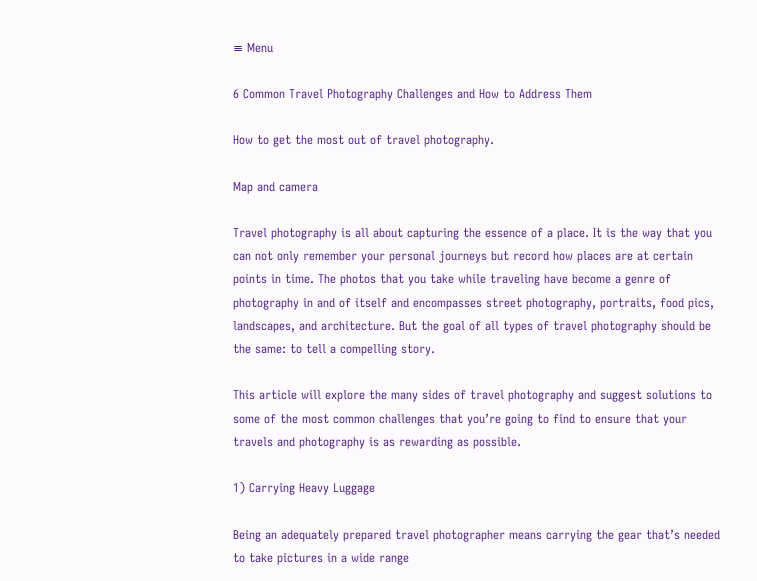≡ Menu

6 Common Travel Photography Challenges and How to Address Them

How to get the most out of travel photography.

Map and camera

Travel photography is all about capturing the essence of a place. It is the way that you can not only remember your personal journeys but record how places are at certain points in time. The photos that you take while traveling have become a genre of photography in and of itself and encompasses street photography, portraits, food pics, landscapes, and architecture. But the goal of all types of travel photography should be the same: to tell a compelling story.

This article will explore the many sides of travel photography and suggest solutions to some of the most common challenges that you’re going to find to ensure that your travels and photography is as rewarding as possible.

1) Carrying Heavy Luggage

Being an adequately prepared travel photographer means carrying the gear that’s needed to take pictures in a wide range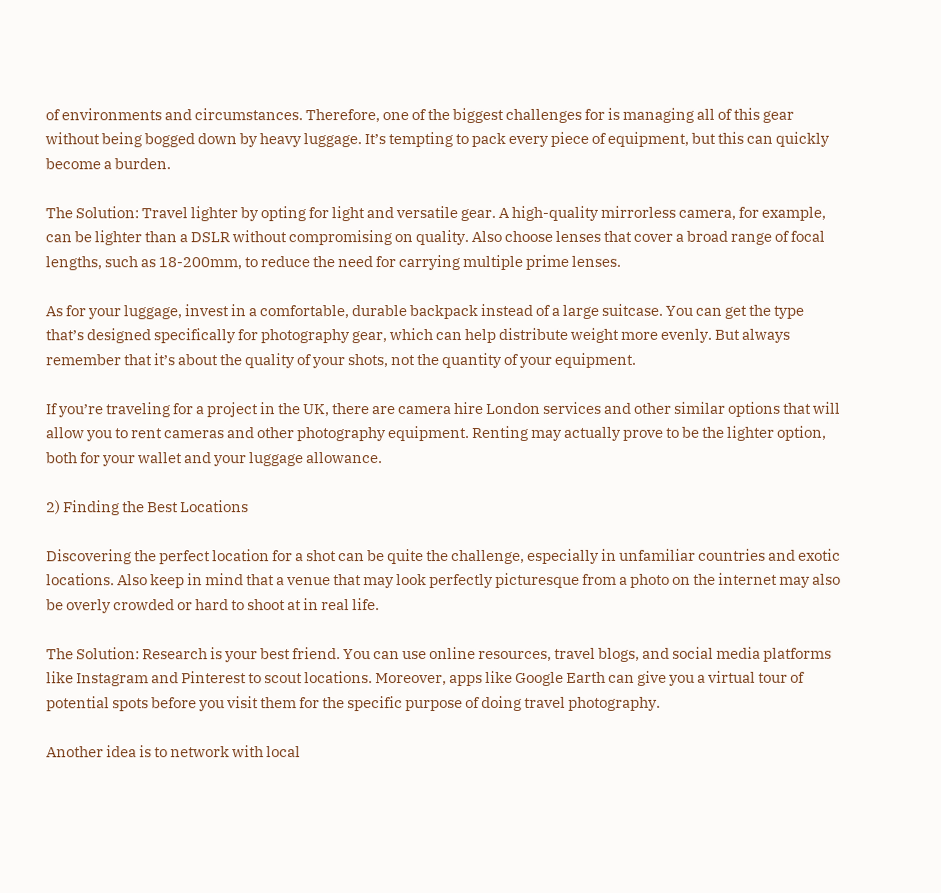of environments and circumstances. Therefore, one of the biggest challenges for is managing all of this gear without being bogged down by heavy luggage. It’s tempting to pack every piece of equipment, but this can quickly become a burden.

The Solution: Travel lighter by opting for light and versatile gear. A high-quality mirrorless camera, for example, can be lighter than a DSLR without compromising on quality. Also choose lenses that cover a broad range of focal lengths, such as 18-200mm, to reduce the need for carrying multiple prime lenses.

As for your luggage, invest in a comfortable, durable backpack instead of a large suitcase. You can get the type that’s designed specifically for photography gear, which can help distribute weight more evenly. But always remember that it’s about the quality of your shots, not the quantity of your equipment.

If you’re traveling for a project in the UK, there are camera hire London services and other similar options that will allow you to rent cameras and other photography equipment. Renting may actually prove to be the lighter option, both for your wallet and your luggage allowance.

2) Finding the Best Locations

Discovering the perfect location for a shot can be quite the challenge, especially in unfamiliar countries and exotic locations. Also keep in mind that a venue that may look perfectly picturesque from a photo on the internet may also be overly crowded or hard to shoot at in real life.

The Solution: Research is your best friend. You can use online resources, travel blogs, and social media platforms like Instagram and Pinterest to scout locations. Moreover, apps like Google Earth can give you a virtual tour of potential spots before you visit them for the specific purpose of doing travel photography.

Another idea is to network with local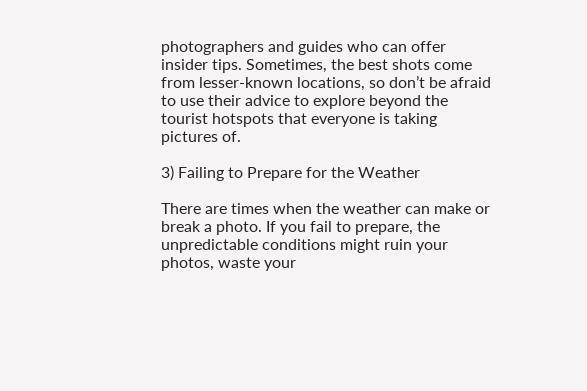photographers and guides who can offer insider tips. Sometimes, the best shots come from lesser-known locations, so don’t be afraid to use their advice to explore beyond the tourist hotspots that everyone is taking pictures of.

3) Failing to Prepare for the Weather

There are times when the weather can make or break a photo. If you fail to prepare, the unpredictable conditions might ruin your photos, waste your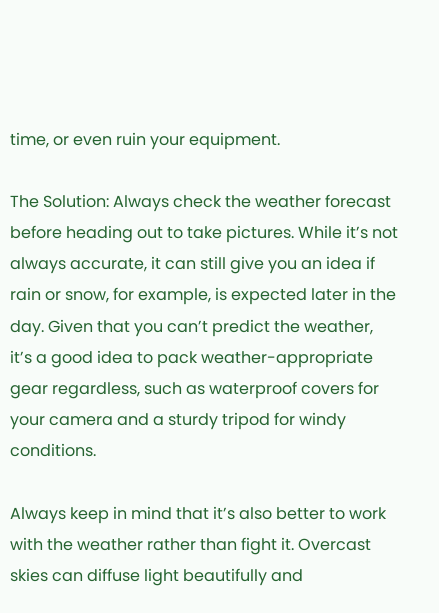time, or even ruin your equipment.

The Solution: Always check the weather forecast before heading out to take pictures. While it’s not always accurate, it can still give you an idea if rain or snow, for example, is expected later in the day. Given that you can’t predict the weather, it’s a good idea to pack weather-appropriate gear regardless, such as waterproof covers for your camera and a sturdy tripod for windy conditions.

Always keep in mind that it’s also better to work with the weather rather than fight it. Overcast skies can diffuse light beautifully and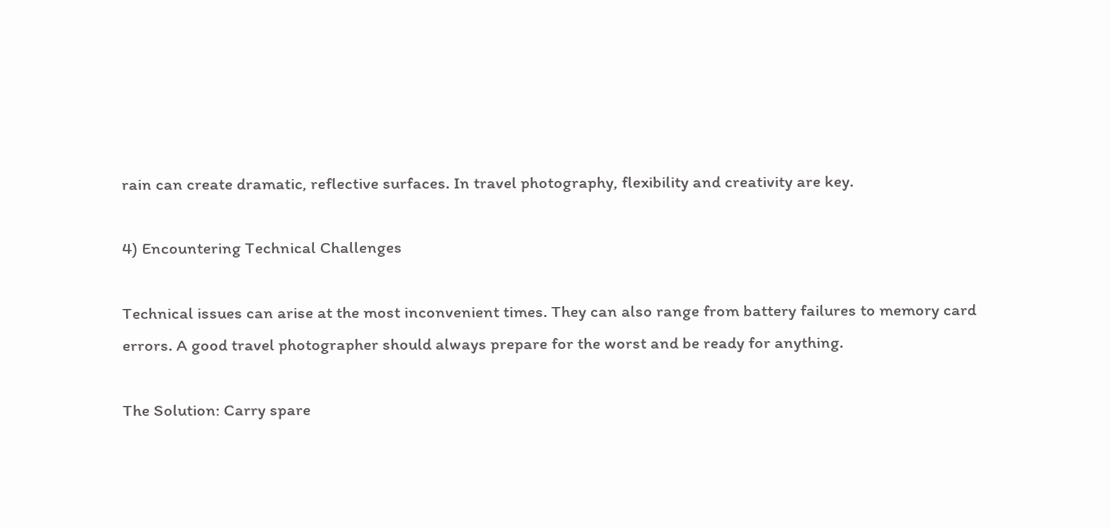rain can create dramatic, reflective surfaces. In travel photography, flexibility and creativity are key.

4) Encountering Technical Challenges

Technical issues can arise at the most inconvenient times. They can also range from battery failures to memory card errors. A good travel photographer should always prepare for the worst and be ready for anything.

The Solution: Carry spare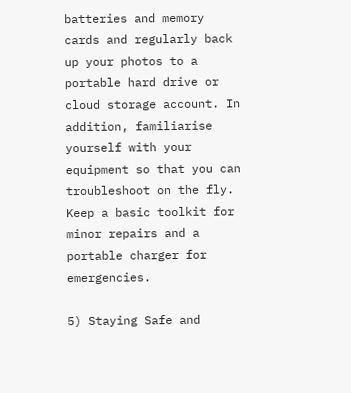batteries and memory cards and regularly back up your photos to a portable hard drive or cloud storage account. In addition, familiarise yourself with your equipment so that you can troubleshoot on the fly. Keep a basic toolkit for minor repairs and a portable charger for emergencies.

5) Staying Safe and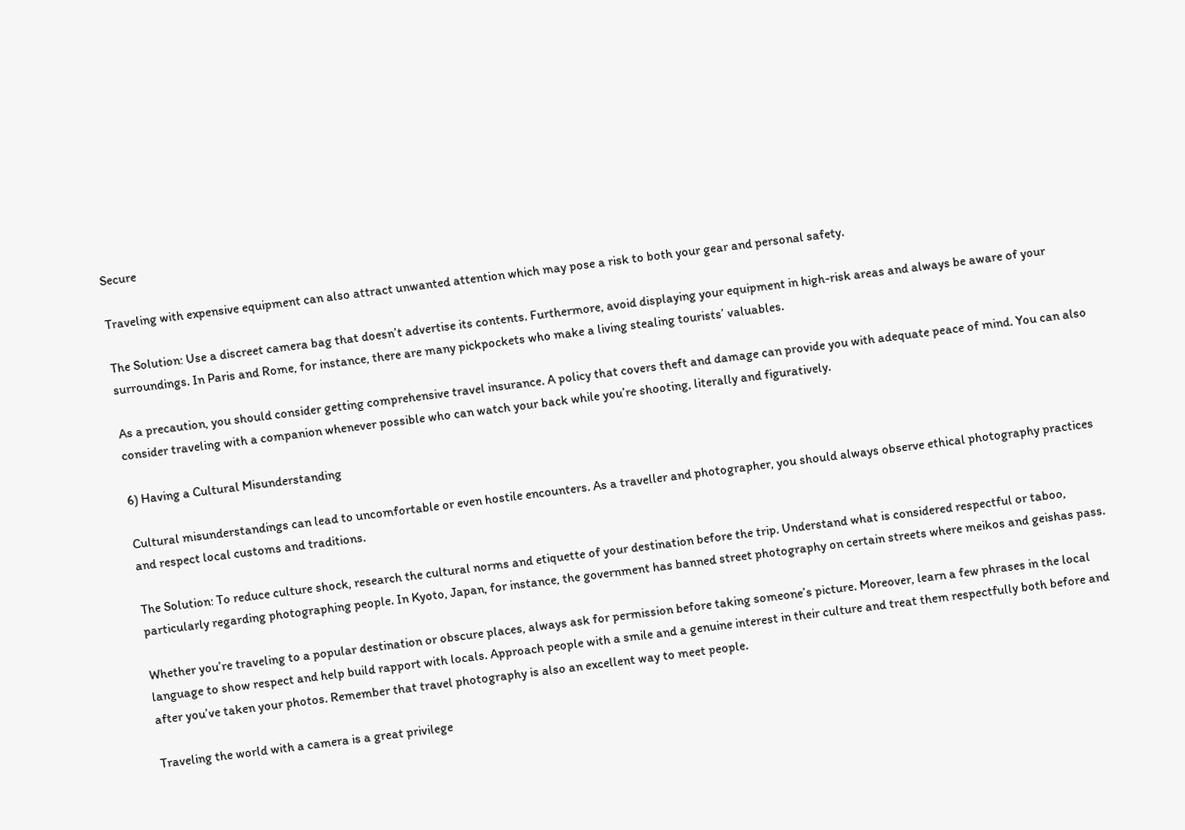Secure

Traveling with expensive equipment can also attract unwanted attention which may pose a risk to both your gear and personal safety.

The Solution: Use a discreet camera bag that doesn’t advertise its contents. Furthermore, avoid displaying your equipment in high-risk areas and always be aware of your surroundings. In Paris and Rome, for instance, there are many pickpockets who make a living stealing tourists’ valuables.

As a precaution, you should consider getting comprehensive travel insurance. A policy that covers theft and damage can provide you with adequate peace of mind. You can also consider traveling with a companion whenever possible who can watch your back while you’re shooting, literally and figuratively.

6) Having a Cultural Misunderstanding

Cultural misunderstandings can lead to uncomfortable or even hostile encounters. As a traveller and photographer, you should always observe ethical photography practices and respect local customs and traditions.

The Solution: To reduce culture shock, research the cultural norms and etiquette of your destination before the trip. Understand what is considered respectful or taboo, particularly regarding photographing people. In Kyoto, Japan, for instance, the government has banned street photography on certain streets where meikos and geishas pass.

Whether you’re traveling to a popular destination or obscure places, always ask for permission before taking someone’s picture. Moreover, learn a few phrases in the local language to show respect and help build rapport with locals. Approach people with a smile and a genuine interest in their culture and treat them respectfully both before and after you’ve taken your photos. Remember that travel photography is also an excellent way to meet people.

Traveling the world with a camera is a great privilege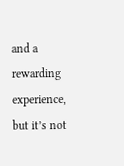and a rewarding experience, but it’s not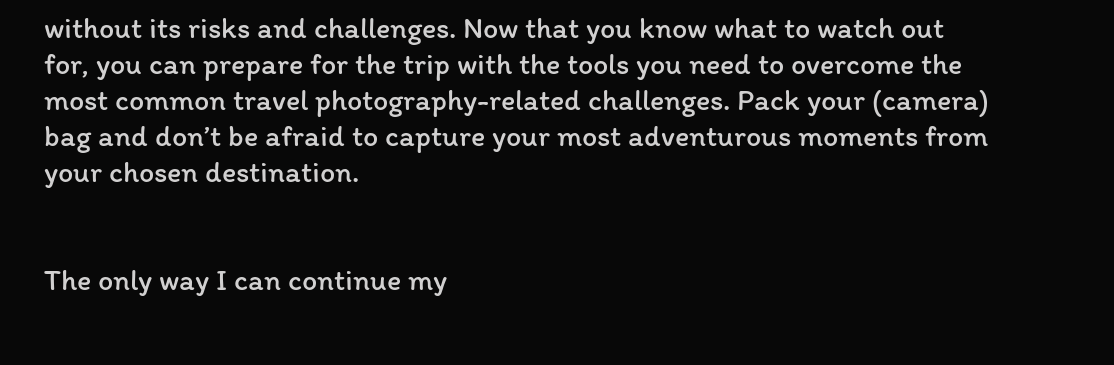without its risks and challenges. Now that you know what to watch out for, you can prepare for the trip with the tools you need to overcome the most common travel photography-related challenges. Pack your (camera) bag and don’t be afraid to capture your most adventurous moments from your chosen destination.


The only way I can continue my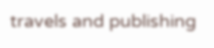travels and publishing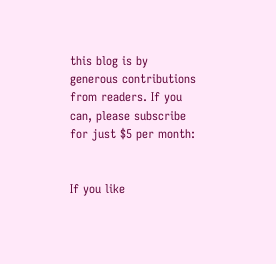this blog is by generous contributions from readers. If you can, please subscribe for just $5 per month:


If you like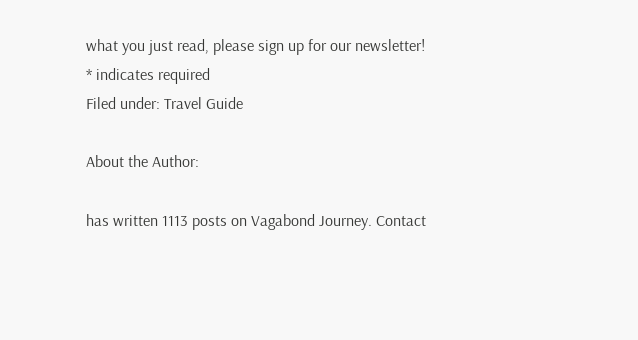what you just read, please sign up for our newsletter!
* indicates required
Filed under: Travel Guide

About the Author:

has written 1113 posts on Vagabond Journey. Contact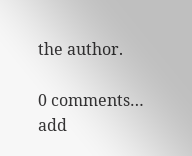the author.

0 comments… add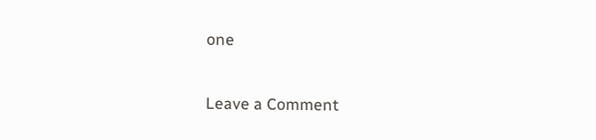one

Leave a Comment